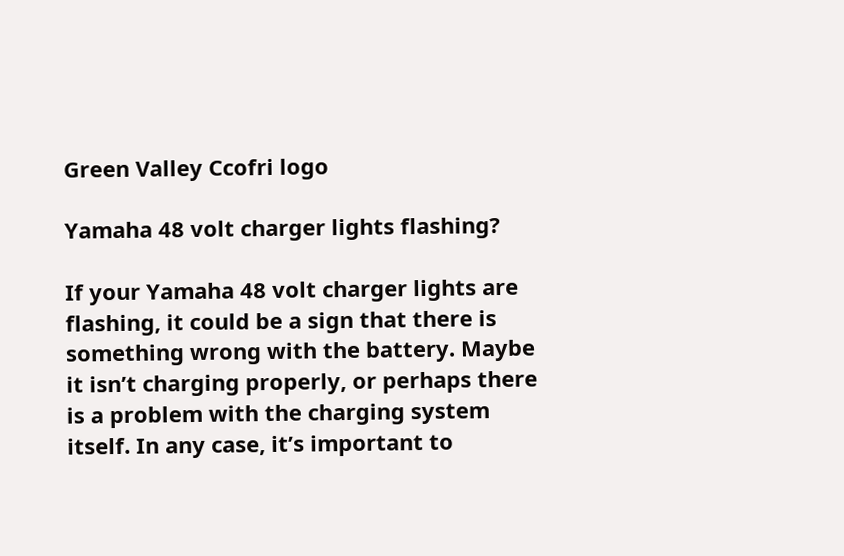Green Valley Ccofri logo

Yamaha 48 volt charger lights flashing?

If your Yamaha 48 volt charger lights are flashing, it could be a sign that there is something wrong with the battery. Maybe it isn’t charging properly, or perhaps there is a problem with the charging system itself. In any case, it’s important to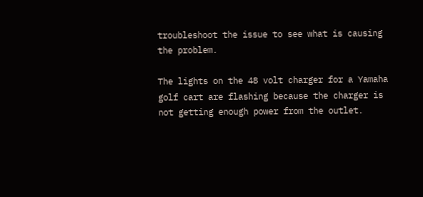troubleshoot the issue to see what is causing the problem.

The lights on the 48 volt charger for a Yamaha golf cart are flashing because the charger is not getting enough power from the outlet.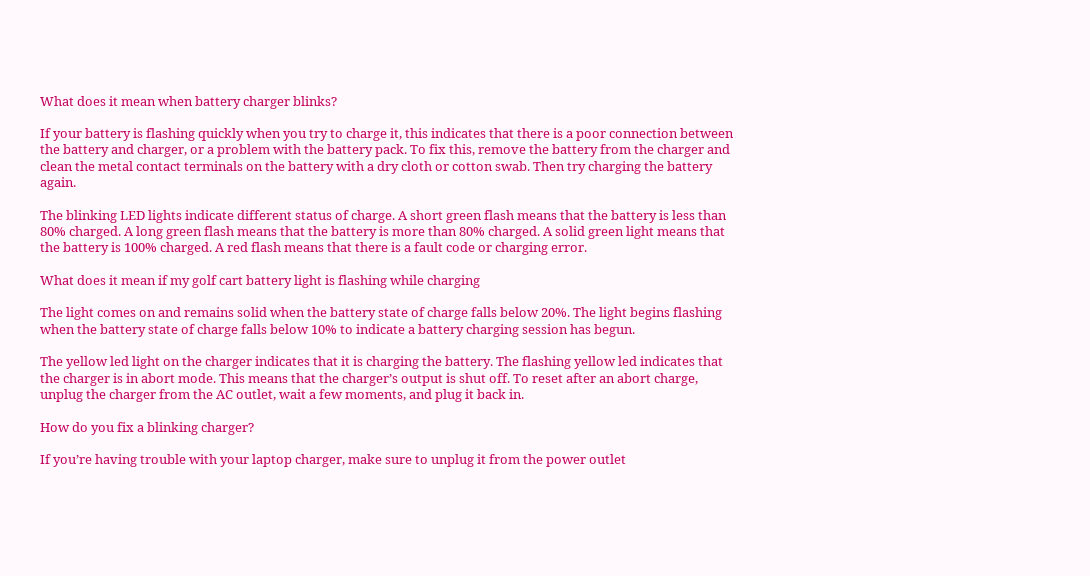What does it mean when battery charger blinks?

If your battery is flashing quickly when you try to charge it, this indicates that there is a poor connection between the battery and charger, or a problem with the battery pack. To fix this, remove the battery from the charger and clean the metal contact terminals on the battery with a dry cloth or cotton swab. Then try charging the battery again.

The blinking LED lights indicate different status of charge. A short green flash means that the battery is less than 80% charged. A long green flash means that the battery is more than 80% charged. A solid green light means that the battery is 100% charged. A red flash means that there is a fault code or charging error.

What does it mean if my golf cart battery light is flashing while charging

The light comes on and remains solid when the battery state of charge falls below 20%. The light begins flashing when the battery state of charge falls below 10% to indicate a battery charging session has begun.

The yellow led light on the charger indicates that it is charging the battery. The flashing yellow led indicates that the charger is in abort mode. This means that the charger’s output is shut off. To reset after an abort charge, unplug the charger from the AC outlet, wait a few moments, and plug it back in.

How do you fix a blinking charger?

If you’re having trouble with your laptop charger, make sure to unplug it from the power outlet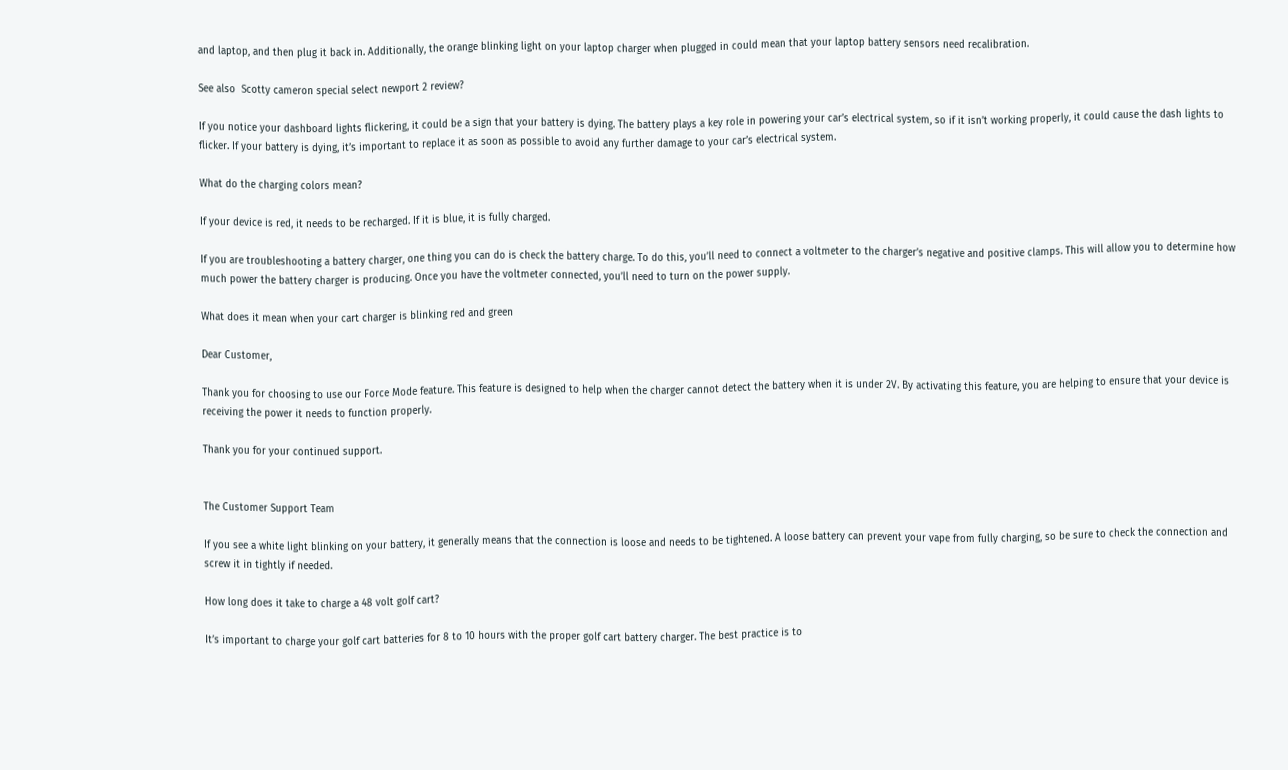and laptop, and then plug it back in. Additionally, the orange blinking light on your laptop charger when plugged in could mean that your laptop battery sensors need recalibration.

See also  Scotty cameron special select newport 2 review?

If you notice your dashboard lights flickering, it could be a sign that your battery is dying. The battery plays a key role in powering your car’s electrical system, so if it isn’t working properly, it could cause the dash lights to flicker. If your battery is dying, it’s important to replace it as soon as possible to avoid any further damage to your car’s electrical system.

What do the charging colors mean?

If your device is red, it needs to be recharged. If it is blue, it is fully charged.

If you are troubleshooting a battery charger, one thing you can do is check the battery charge. To do this, you’ll need to connect a voltmeter to the charger’s negative and positive clamps. This will allow you to determine how much power the battery charger is producing. Once you have the voltmeter connected, you’ll need to turn on the power supply.

What does it mean when your cart charger is blinking red and green

Dear Customer,

Thank you for choosing to use our Force Mode feature. This feature is designed to help when the charger cannot detect the battery when it is under 2V. By activating this feature, you are helping to ensure that your device is receiving the power it needs to function properly.

Thank you for your continued support.


The Customer Support Team

If you see a white light blinking on your battery, it generally means that the connection is loose and needs to be tightened. A loose battery can prevent your vape from fully charging, so be sure to check the connection and screw it in tightly if needed.

How long does it take to charge a 48 volt golf cart?

It’s important to charge your golf cart batteries for 8 to 10 hours with the proper golf cart battery charger. The best practice is to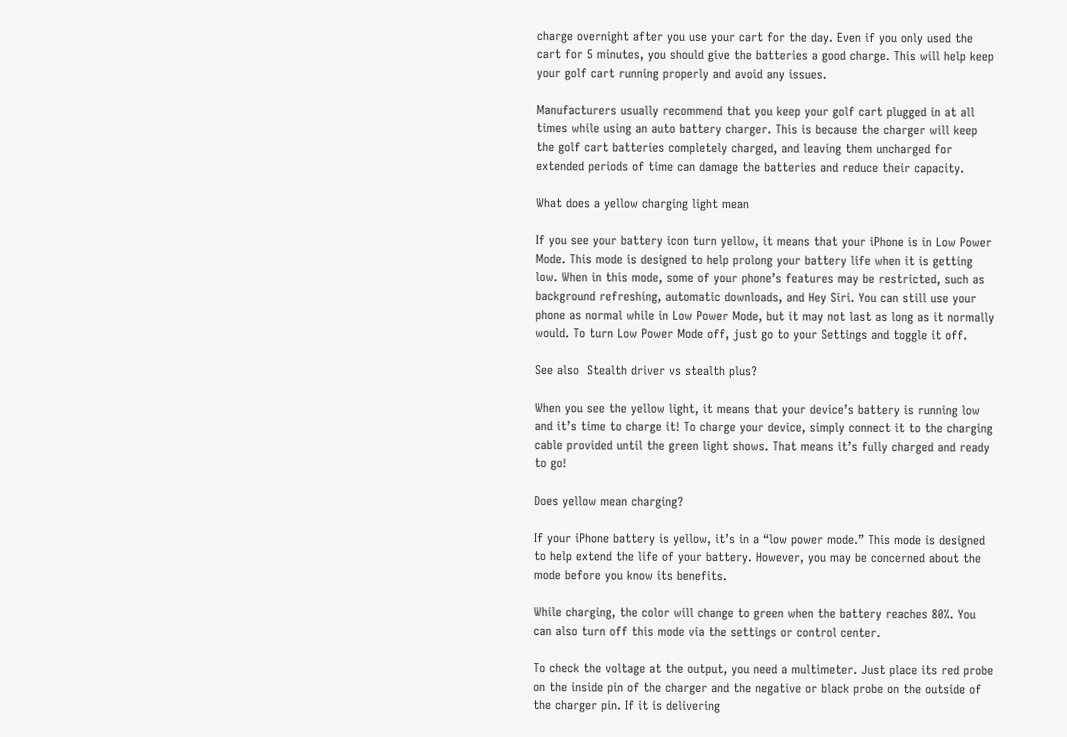charge overnight after you use your cart for the day. Even if you only used the cart for 5 minutes, you should give the batteries a good charge. This will help keep your golf cart running properly and avoid any issues.

Manufacturers usually recommend that you keep your golf cart plugged in at all times while using an auto battery charger. This is because the charger will keep the golf cart batteries completely charged, and leaving them uncharged for extended periods of time can damage the batteries and reduce their capacity.

What does a yellow charging light mean

If you see your battery icon turn yellow, it means that your iPhone is in Low Power Mode. This mode is designed to help prolong your battery life when it is getting low. When in this mode, some of your phone’s features may be restricted, such as background refreshing, automatic downloads, and Hey Siri. You can still use your phone as normal while in Low Power Mode, but it may not last as long as it normally would. To turn Low Power Mode off, just go to your Settings and toggle it off.

See also  Stealth driver vs stealth plus?

When you see the yellow light, it means that your device’s battery is running low and it’s time to charge it! To charge your device, simply connect it to the charging cable provided until the green light shows. That means it’s fully charged and ready to go!

Does yellow mean charging?

If your iPhone battery is yellow, it’s in a “low power mode.” This mode is designed to help extend the life of your battery. However, you may be concerned about the mode before you know its benefits.

While charging, the color will change to green when the battery reaches 80%. You can also turn off this mode via the settings or control center.

To check the voltage at the output, you need a multimeter. Just place its red probe on the inside pin of the charger and the negative or black probe on the outside of the charger pin. If it is delivering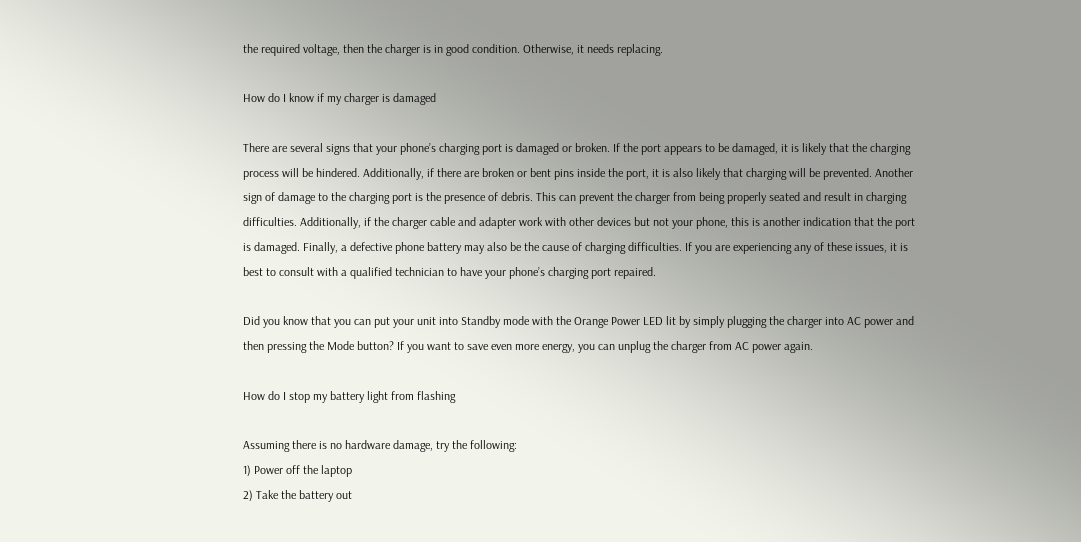the required voltage, then the charger is in good condition. Otherwise, it needs replacing.

How do I know if my charger is damaged

There are several signs that your phone’s charging port is damaged or broken. If the port appears to be damaged, it is likely that the charging process will be hindered. Additionally, if there are broken or bent pins inside the port, it is also likely that charging will be prevented. Another sign of damage to the charging port is the presence of debris. This can prevent the charger from being properly seated and result in charging difficulties. Additionally, if the charger cable and adapter work with other devices but not your phone, this is another indication that the port is damaged. Finally, a defective phone battery may also be the cause of charging difficulties. If you are experiencing any of these issues, it is best to consult with a qualified technician to have your phone’s charging port repaired.

Did you know that you can put your unit into Standby mode with the Orange Power LED lit by simply plugging the charger into AC power and then pressing the Mode button? If you want to save even more energy, you can unplug the charger from AC power again.

How do I stop my battery light from flashing

Assuming there is no hardware damage, try the following:
1) Power off the laptop
2) Take the battery out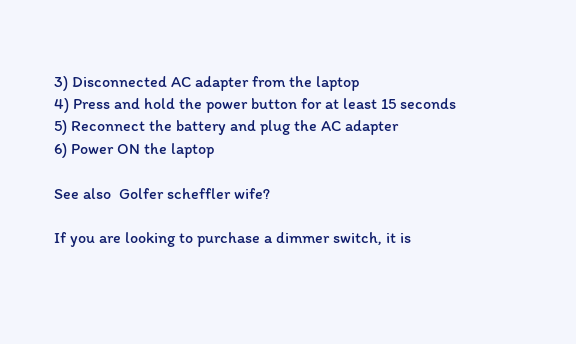3) Disconnected AC adapter from the laptop
4) Press and hold the power button for at least 15 seconds
5) Reconnect the battery and plug the AC adapter
6) Power ON the laptop

See also  Golfer scheffler wife?

If you are looking to purchase a dimmer switch, it is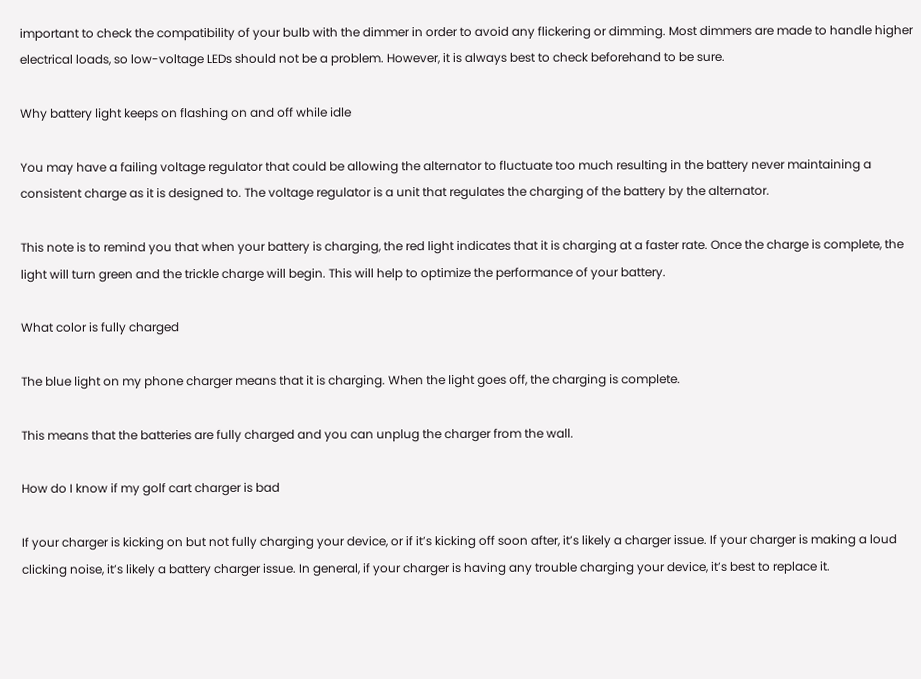important to check the compatibility of your bulb with the dimmer in order to avoid any flickering or dimming. Most dimmers are made to handle higher electrical loads, so low-voltage LEDs should not be a problem. However, it is always best to check beforehand to be sure.

Why battery light keeps on flashing on and off while idle

You may have a failing voltage regulator that could be allowing the alternator to fluctuate too much resulting in the battery never maintaining a consistent charge as it is designed to. The voltage regulator is a unit that regulates the charging of the battery by the alternator.

This note is to remind you that when your battery is charging, the red light indicates that it is charging at a faster rate. Once the charge is complete, the light will turn green and the trickle charge will begin. This will help to optimize the performance of your battery.

What color is fully charged

The blue light on my phone charger means that it is charging. When the light goes off, the charging is complete.

This means that the batteries are fully charged and you can unplug the charger from the wall.

How do I know if my golf cart charger is bad

If your charger is kicking on but not fully charging your device, or if it’s kicking off soon after, it’s likely a charger issue. If your charger is making a loud clicking noise, it’s likely a battery charger issue. In general, if your charger is having any trouble charging your device, it’s best to replace it.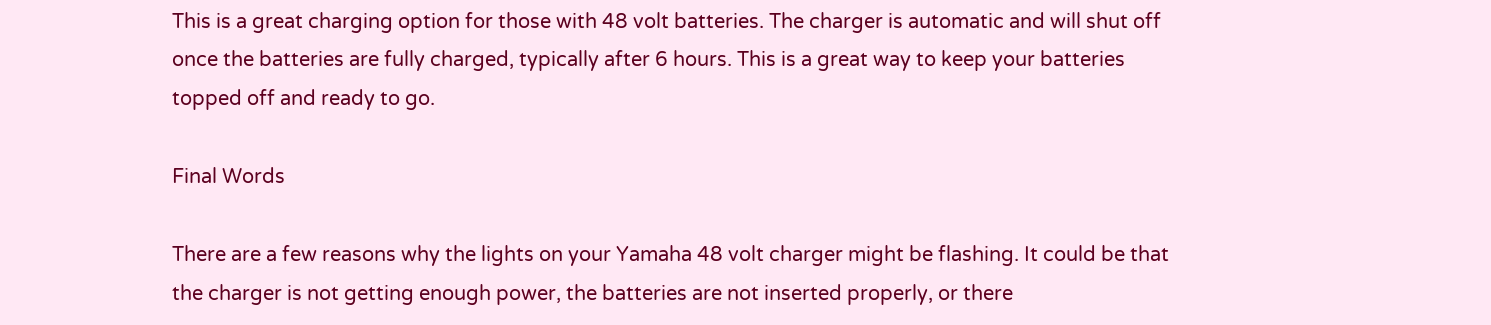This is a great charging option for those with 48 volt batteries. The charger is automatic and will shut off once the batteries are fully charged, typically after 6 hours. This is a great way to keep your batteries topped off and ready to go.

Final Words

There are a few reasons why the lights on your Yamaha 48 volt charger might be flashing. It could be that the charger is not getting enough power, the batteries are not inserted properly, or there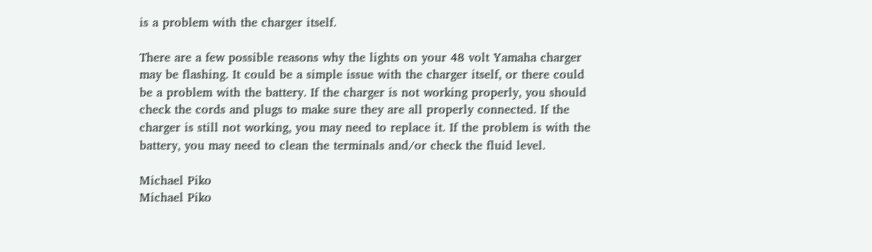is a problem with the charger itself.

There are a few possible reasons why the lights on your 48 volt Yamaha charger may be flashing. It could be a simple issue with the charger itself, or there could be a problem with the battery. If the charger is not working properly, you should check the cords and plugs to make sure they are all properly connected. If the charger is still not working, you may need to replace it. If the problem is with the battery, you may need to clean the terminals and/or check the fluid level.

Michael Piko
Michael Piko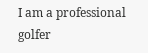I am a professional golfer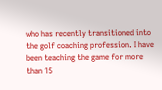who has recently transitioned into the golf coaching profession. I have been teaching the game for more than 15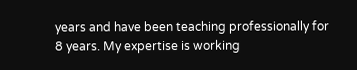years and have been teaching professionally for 8 years. My expertise is working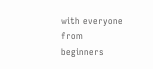with everyone from beginners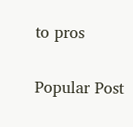to pros

Popular Post